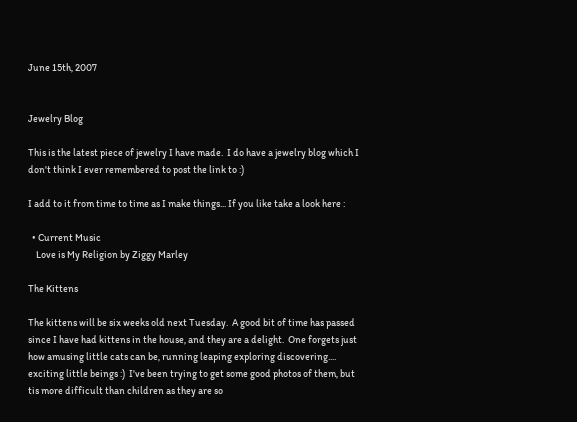June 15th, 2007


Jewelry Blog

This is the latest piece of jewelry I have made.  I do have a jewelry blog which I don't think I ever remembered to post the link to :)

I add to it from time to time as I make things... If you like take a look here :

  • Current Music
    Love is My Religion by Ziggy Marley

The Kittens

The kittens will be six weeks old next Tuesday.  A good bit of time has passed since I have had kittens in the house, and they are a delight.  One forgets just how amusing little cats can be, running leaping exploring discovering.... exciting little beings :)  I've been trying to get some good photos of them, but tis more difficult than children as they are so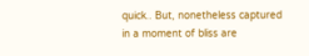quick.. But, nonetheless captured in a moment of bliss are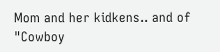Mom and her kidkens.. and of "Cowboy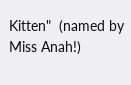Kitten"  (named by Miss Anah!)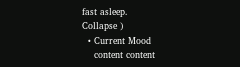fast asleep.
Collapse )
  • Current Mood
    content content